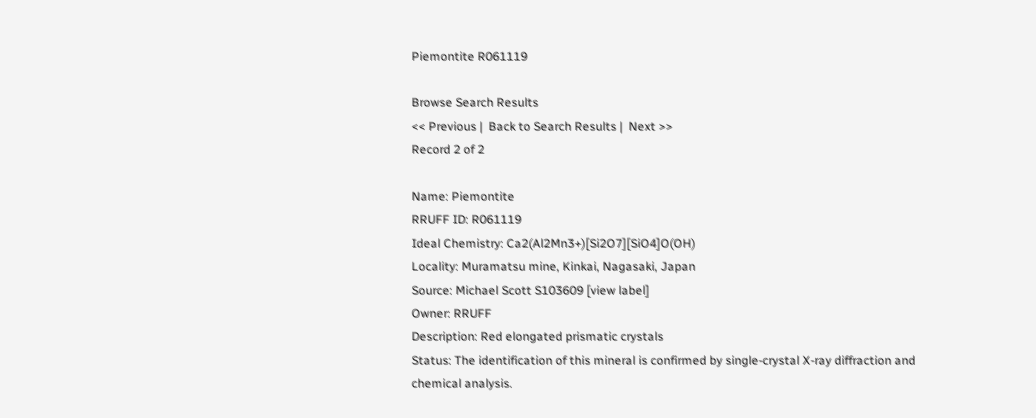Piemontite R061119

Browse Search Results
<< Previous |  Back to Search Results |  Next >>
Record 2 of 2

Name: Piemontite
RRUFF ID: R061119
Ideal Chemistry: Ca2(Al2Mn3+)[Si2O7][SiO4]O(OH)
Locality: Muramatsu mine, Kinkai, Nagasaki, Japan
Source: Michael Scott S103609 [view label]
Owner: RRUFF
Description: Red elongated prismatic crystals
Status: The identification of this mineral is confirmed by single-crystal X-ray diffraction and chemical analysis.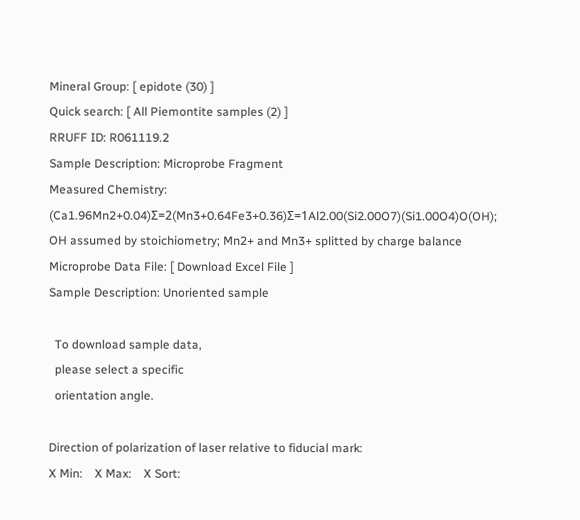Mineral Group: [ epidote (30) ]
Quick search: [ All Piemontite samples (2) ]
RRUFF ID: R061119.2
Sample Description: Microprobe Fragment
Measured Chemistry: (Ca1.96Mn2+0.04)Σ=2(Mn3+0.64Fe3+0.36)Σ=1Al2.00(Si2.00O7)(Si1.00O4)O(OH); OH assumed by stoichiometry; Mn2+ and Mn3+ splitted by charge balance
Microprobe Data File: [ Download Excel File ]
Sample Description: Unoriented sample

  To download sample data,
  please select a specific
  orientation angle.

Direction of polarization of laser relative to fiducial mark:
X Min:    X Max:    X Sort: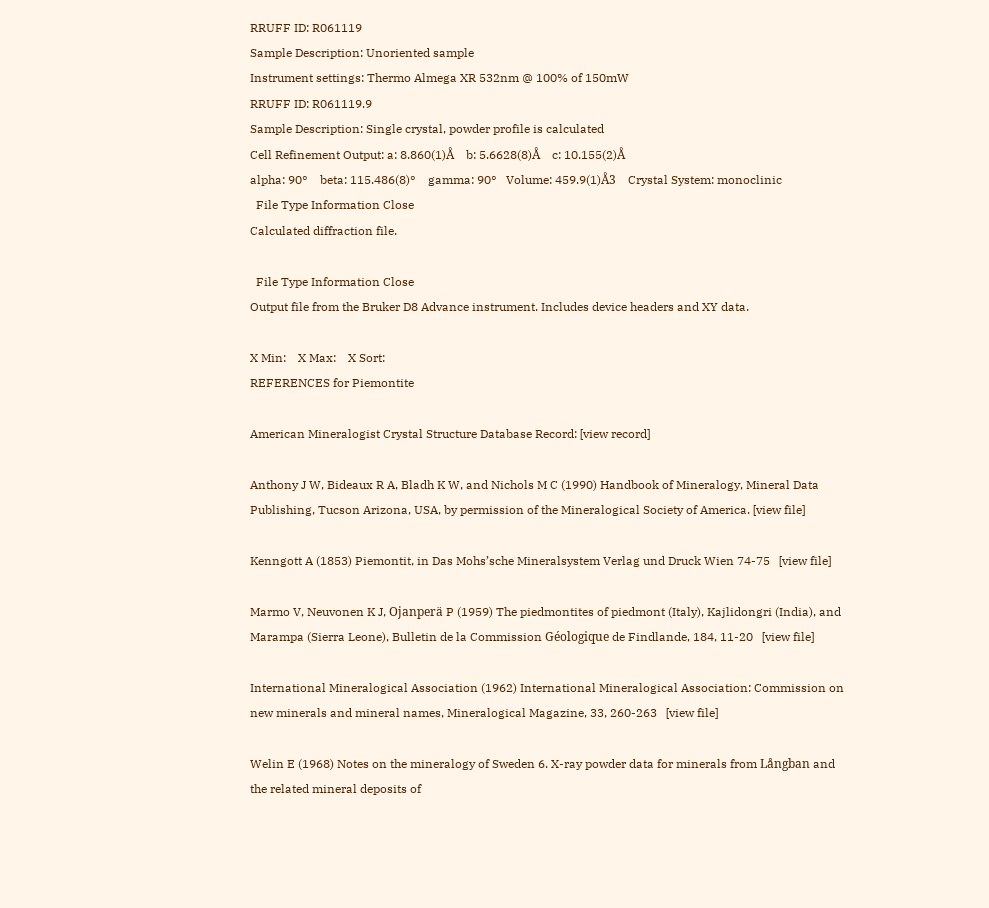RRUFF ID: R061119
Sample Description: Unoriented sample
Instrument settings: Thermo Almega XR 532nm @ 100% of 150mW
RRUFF ID: R061119.9
Sample Description: Single crystal, powder profile is calculated
Cell Refinement Output: a: 8.860(1)Å    b: 5.6628(8)Å    c: 10.155(2)Å
alpha: 90°    beta: 115.486(8)°    gamma: 90°   Volume: 459.9(1)Å3    Crystal System: monoclinic
  File Type Information Close
Calculated diffraction file.

  File Type Information Close
Output file from the Bruker D8 Advance instrument. Includes device headers and XY data.

X Min:    X Max:    X Sort:
REFERENCES for Piemontite

American Mineralogist Crystal Structure Database Record: [view record]

Anthony J W, Bideaux R A, Bladh K W, and Nichols M C (1990) Handbook of Mineralogy, Mineral Data Publishing, Tucson Arizona, USA, by permission of the Mineralogical Society of America. [view file]

Kenngott A (1853) Piemontit, in Das Mohs’sche Mineralsystem Verlag und Druck Wien 74-75   [view file]

Marmo V, Neuvonen K J, Ojanperä P (1959) The piedmontites of piedmont (Italy), Kajlidongri (India), and Marampa (Sierra Leone), Bulletin de la Commission Géologique de Findlande, 184, 11-20   [view file]

International Mineralogical Association (1962) International Mineralogical Association: Commission on new minerals and mineral names, Mineralogical Magazine, 33, 260-263   [view file]

Welin E (1968) Notes on the mineralogy of Sweden 6. X-ray powder data for minerals from Långban and the related mineral deposits of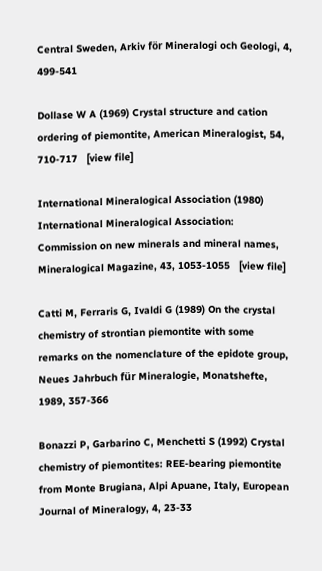Central Sweden, Arkiv för Mineralogi och Geologi, 4, 499-541

Dollase W A (1969) Crystal structure and cation ordering of piemontite, American Mineralogist, 54, 710-717   [view file]

International Mineralogical Association (1980) International Mineralogical Association: Commission on new minerals and mineral names, Mineralogical Magazine, 43, 1053-1055   [view file]

Catti M, Ferraris G, Ivaldi G (1989) On the crystal chemistry of strontian piemontite with some remarks on the nomenclature of the epidote group, Neues Jahrbuch für Mineralogie, Monatshefte, 1989, 357-366

Bonazzi P, Garbarino C, Menchetti S (1992) Crystal chemistry of piemontites: REE-bearing piemontite from Monte Brugiana, Alpi Apuane, Italy, European Journal of Mineralogy, 4, 23-33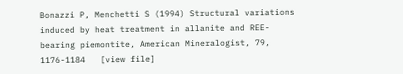Bonazzi P, Menchetti S (1994) Structural variations induced by heat treatment in allanite and REE-bearing piemontite, American Mineralogist, 79, 1176-1184   [view file]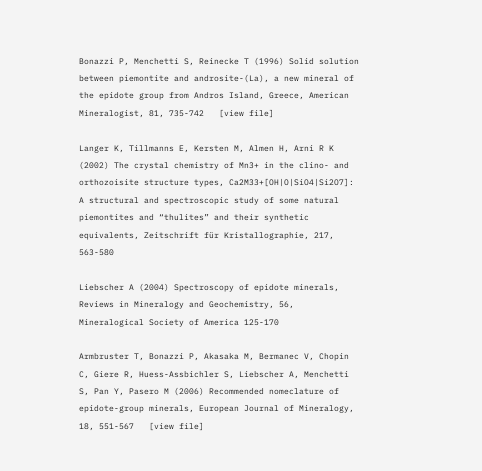Bonazzi P, Menchetti S, Reinecke T (1996) Solid solution between piemontite and androsite-(La), a new mineral of the epidote group from Andros Island, Greece, American Mineralogist, 81, 735-742   [view file]

Langer K, Tillmanns E, Kersten M, Almen H, Arni R K (2002) The crystal chemistry of Mn3+ in the clino- and orthozoisite structure types, Ca2M33+[OH|O|SiO4|Si2O7]: A structural and spectroscopic study of some natural piemontites and “thulites” and their synthetic equivalents, Zeitschrift für Kristallographie, 217, 563-580

Liebscher A (2004) Spectroscopy of epidote minerals, Reviews in Mineralogy and Geochemistry, 56, Mineralogical Society of America 125-170

Armbruster T, Bonazzi P, Akasaka M, Bermanec V, Chopin C, Giere R, Huess-Assbichler S, Liebscher A, Menchetti S, Pan Y, Pasero M (2006) Recommended nomeclature of epidote-group minerals, European Journal of Mineralogy, 18, 551-567   [view file]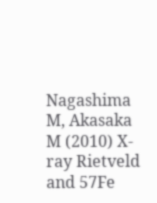Nagashima M, Akasaka M (2010) X-ray Rietveld and 57Fe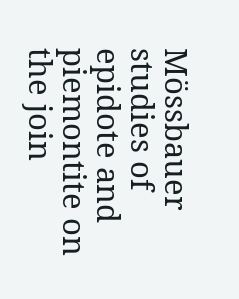Mössbauer studies of epidote and piemontite on the join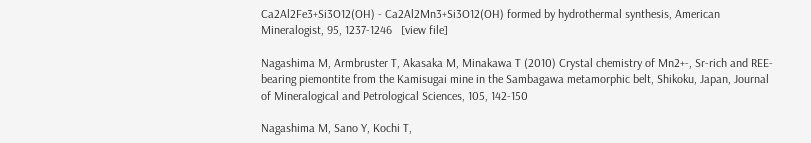Ca2Al2Fe3+Si3O12(OH) - Ca2Al2Mn3+Si3O12(OH) formed by hydrothermal synthesis, American Mineralogist, 95, 1237-1246   [view file]

Nagashima M, Armbruster T, Akasaka M, Minakawa T (2010) Crystal chemistry of Mn2+-, Sr-rich and REE-bearing piemontite from the Kamisugai mine in the Sambagawa metamorphic belt, Shikoku, Japan, Journal of Mineralogical and Petrological Sciences, 105, 142-150

Nagashima M, Sano Y, Kochi T,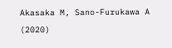Akasaka M, Sano-Furukawa A (2020)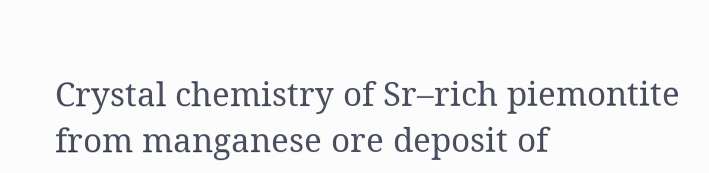Crystal chemistry of Sr–rich piemontite from manganese ore deposit of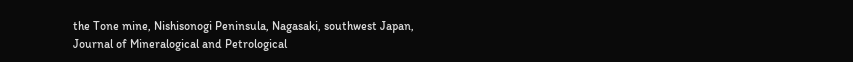the Tone mine, Nishisonogi Peninsula, Nagasaki, southwest Japan, Journal of Mineralogical and Petrological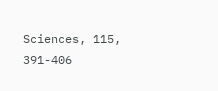Sciences, 115, 391-406